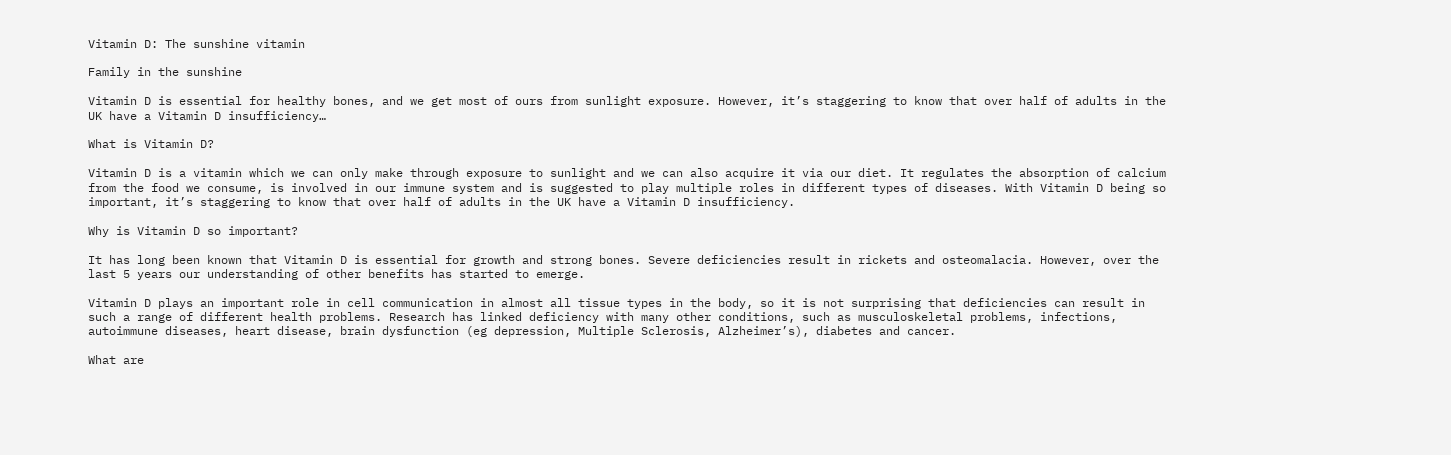Vitamin D: The sunshine vitamin

Family in the sunshine

Vitamin D is essential for healthy bones, and we get most of ours from sunlight exposure. However, it’s staggering to know that over half of adults in the UK have a Vitamin D insufficiency…

What is Vitamin D?

Vitamin D is a vitamin which we can only make through exposure to sunlight and we can also acquire it via our diet. It regulates the absorption of calcium from the food we consume, is involved in our immune system and is suggested to play multiple roles in different types of diseases. With Vitamin D being so important, it’s staggering to know that over half of adults in the UK have a Vitamin D insufficiency.

Why is Vitamin D so important?

It has long been known that Vitamin D is essential for growth and strong bones. Severe deficiencies result in rickets and osteomalacia. However, over the last 5 years our understanding of other benefits has started to emerge.

Vitamin D plays an important role in cell communication in almost all tissue types in the body, so it is not surprising that deficiencies can result in such a range of different health problems. Research has linked deficiency with many other conditions, such as musculoskeletal problems, infections, autoimmune diseases, heart disease, brain dysfunction (eg depression, Multiple Sclerosis, Alzheimer’s), diabetes and cancer.

What are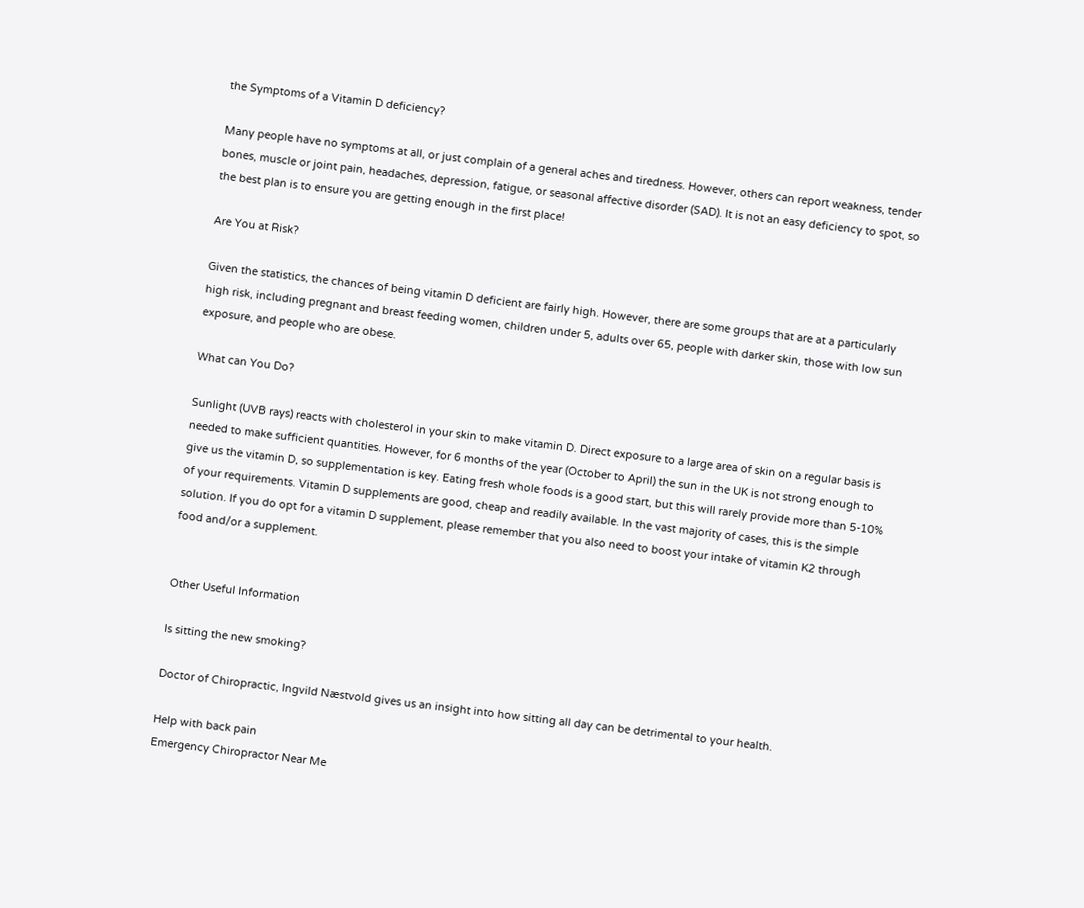the Symptoms of a Vitamin D deficiency?

Many people have no symptoms at all, or just complain of a general aches and tiredness. However, others can report weakness, tender bones, muscle or joint pain, headaches, depression, fatigue, or seasonal affective disorder (SAD). It is not an easy deficiency to spot, so the best plan is to ensure you are getting enough in the first place!

Are You at Risk?

Given the statistics, the chances of being vitamin D deficient are fairly high. However, there are some groups that are at a particularly high risk, including pregnant and breast feeding women, children under 5, adults over 65, people with darker skin, those with low sun exposure, and people who are obese.

What can You Do?

Sunlight (UVB rays) reacts with cholesterol in your skin to make vitamin D. Direct exposure to a large area of skin on a regular basis is needed to make sufficient quantities. However, for 6 months of the year (October to April) the sun in the UK is not strong enough to give us the vitamin D, so supplementation is key. Eating fresh whole foods is a good start, but this will rarely provide more than 5-10% of your requirements. Vitamin D supplements are good, cheap and readily available. In the vast majority of cases, this is the simple solution. If you do opt for a vitamin D supplement, please remember that you also need to boost your intake of vitamin K2 through food and/or a supplement.


Other Useful Information

Is sitting the new smoking?

Doctor of Chiropractic, Ingvild Næstvold gives us an insight into how sitting all day can be detrimental to your health.

Help with back pain
Emergency Chiropractor Near Me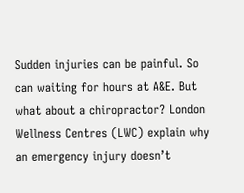Sudden injuries can be painful. So can waiting for hours at A&E. But what about a chiropractor? London Wellness Centres (LWC) explain why an emergency injury doesn’t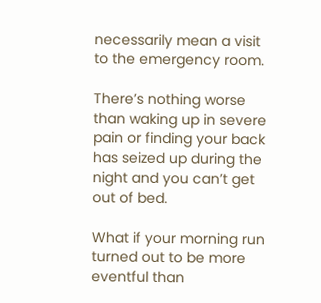necessarily mean a visit to the emergency room.

There’s nothing worse than waking up in severe pain or finding your back has seized up during the night and you can’t get out of bed.

What if your morning run turned out to be more eventful than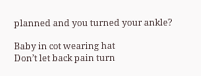planned and you turned your ankle?

Baby in cot wearing hat
Don’t let back pain turn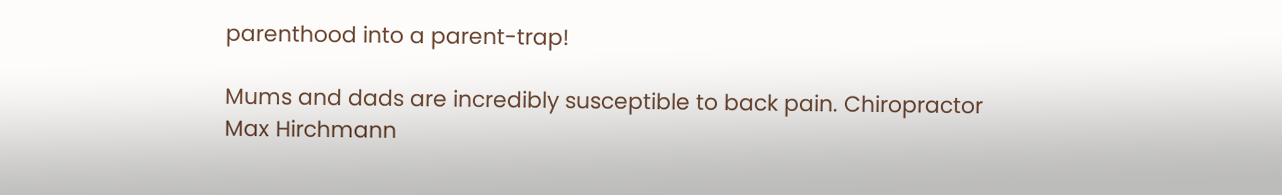parenthood into a parent-trap!

Mums and dads are incredibly susceptible to back pain. Chiropractor Max Hirchmann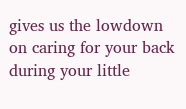gives us the lowdown on caring for your back during your little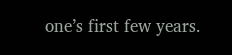one’s first few years.